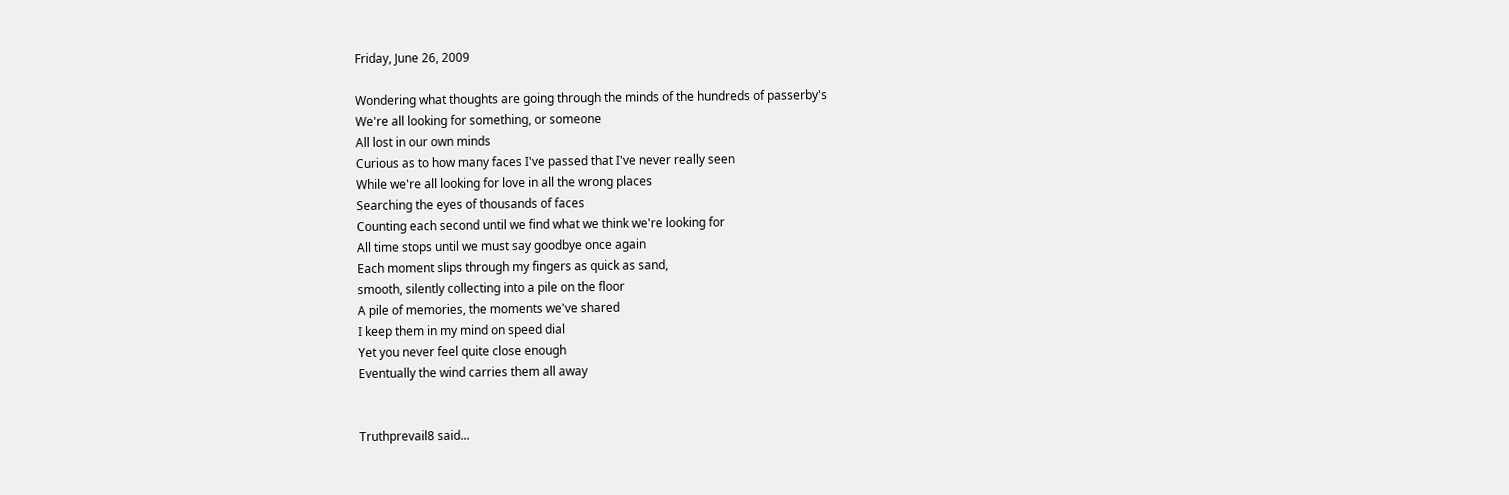Friday, June 26, 2009

Wondering what thoughts are going through the minds of the hundreds of passerby's
We're all looking for something, or someone
All lost in our own minds
Curious as to how many faces I've passed that I've never really seen
While we're all looking for love in all the wrong places
Searching the eyes of thousands of faces
Counting each second until we find what we think we're looking for
All time stops until we must say goodbye once again
Each moment slips through my fingers as quick as sand,
smooth, silently collecting into a pile on the floor
A pile of memories, the moments we've shared
I keep them in my mind on speed dial
Yet you never feel quite close enough
Eventually the wind carries them all away


Truthprevail8 said...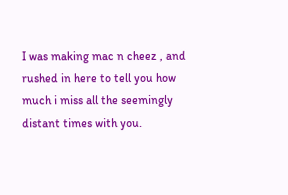I was making mac n cheez , and rushed in here to tell you how much i miss all the seemingly distant times with you.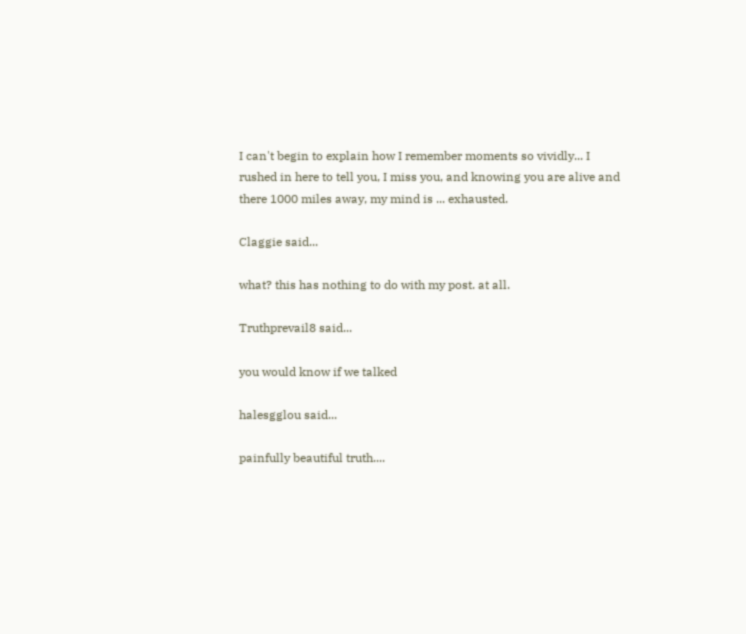I can't begin to explain how I remember moments so vividly... I rushed in here to tell you, I miss you, and knowing you are alive and there 1000 miles away, my mind is ... exhausted.

Claggie said...

what? this has nothing to do with my post. at all.

Truthprevail8 said...

you would know if we talked

halesgglou said...

painfully beautiful truth....